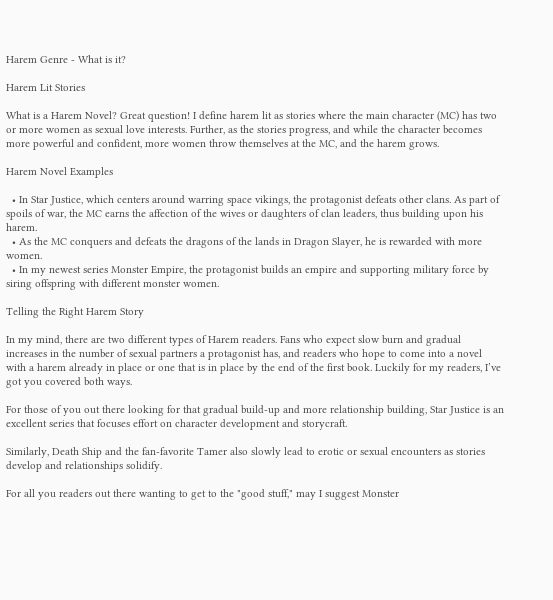Harem Genre - What is it?

Harem Lit Stories

What is a Harem Novel? Great question! I define harem lit as stories where the main character (MC) has two or more women as sexual love interests. Further, as the stories progress, and while the character becomes more powerful and confident, more women throw themselves at the MC, and the harem grows.

Harem Novel Examples

  • In Star Justice, which centers around warring space vikings, the protagonist defeats other clans. As part of spoils of war, the MC earns the affection of the wives or daughters of clan leaders, thus building upon his harem.
  • As the MC conquers and defeats the dragons of the lands in Dragon Slayer, he is rewarded with more women.
  • In my newest series Monster Empire, the protagonist builds an empire and supporting military force by siring offspring with different monster women.

Telling the Right Harem Story

In my mind, there are two different types of Harem readers. Fans who expect slow burn and gradual increases in the number of sexual partners a protagonist has, and readers who hope to come into a novel with a harem already in place or one that is in place by the end of the first book. Luckily for my readers, I’ve got you covered both ways.

For those of you out there looking for that gradual build-up and more relationship building, Star Justice is an excellent series that focuses effort on character development and storycraft.

Similarly, Death Ship and the fan-favorite Tamer also slowly lead to erotic or sexual encounters as stories develop and relationships solidify.

For all you readers out there wanting to get to the "good stuff," may I suggest Monster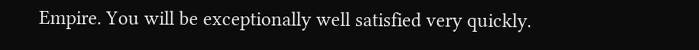Empire. You will be exceptionally well satisfied very quickly.